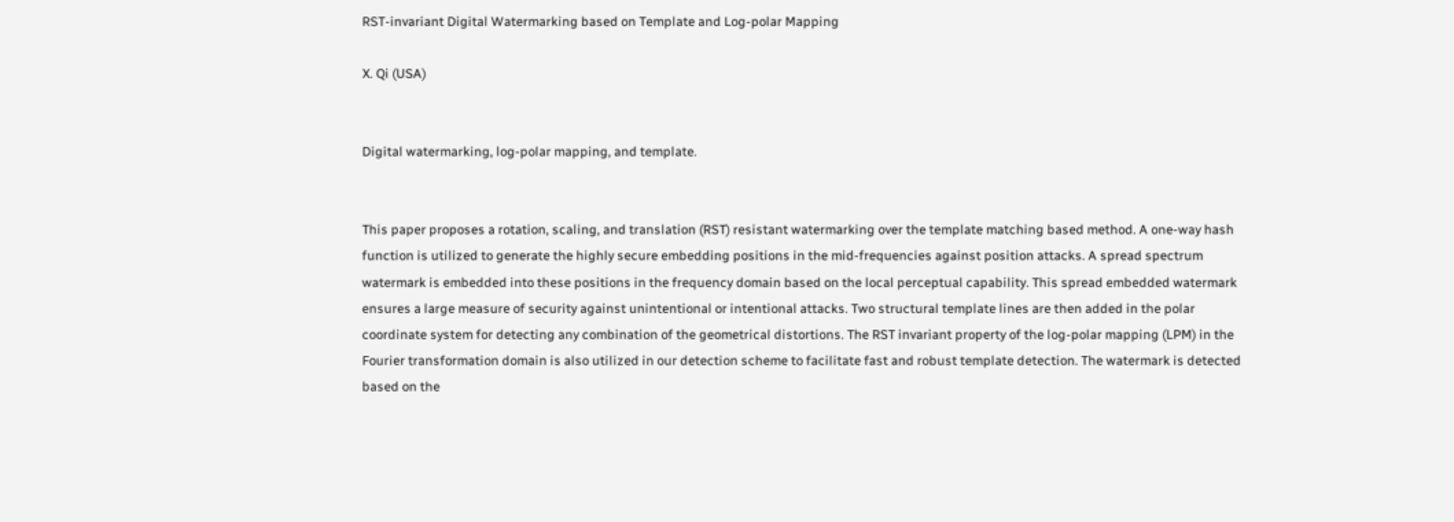RST-invariant Digital Watermarking based on Template and Log-polar Mapping

X. Qi (USA)


Digital watermarking, log-polar mapping, and template.


This paper proposes a rotation, scaling, and translation (RST) resistant watermarking over the template matching based method. A one-way hash function is utilized to generate the highly secure embedding positions in the mid-frequencies against position attacks. A spread spectrum watermark is embedded into these positions in the frequency domain based on the local perceptual capability. This spread embedded watermark ensures a large measure of security against unintentional or intentional attacks. Two structural template lines are then added in the polar coordinate system for detecting any combination of the geometrical distortions. The RST invariant property of the log-polar mapping (LPM) in the Fourier transformation domain is also utilized in our detection scheme to facilitate fast and robust template detection. The watermark is detected based on the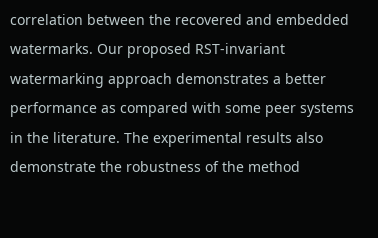correlation between the recovered and embedded watermarks. Our proposed RST-invariant watermarking approach demonstrates a better performance as compared with some peer systems in the literature. The experimental results also demonstrate the robustness of the method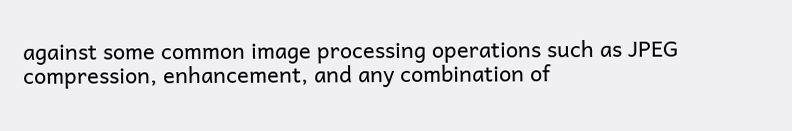against some common image processing operations such as JPEG compression, enhancement, and any combination of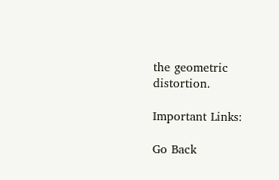the geometric distortion.

Important Links:

Go Back